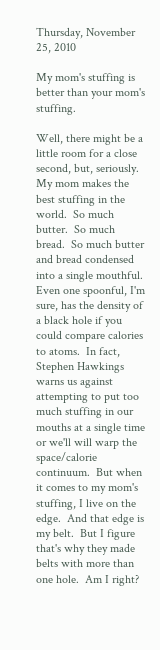Thursday, November 25, 2010

My mom's stuffing is better than your mom's stuffing.

Well, there might be a little room for a close second, but, seriously.  My mom makes the best stuffing in the world.  So much butter.  So much bread.  So much butter and bread condensed into a single mouthful.  Even one spoonful, I'm sure, has the density of a black hole if you could compare calories to atoms.  In fact, Stephen Hawkings warns us against attempting to put too much stuffing in our mouths at a single time or we'll will warp the space/calorie continuum.  But when it comes to my mom's stuffing, I live on the edge.  And that edge is my belt.  But I figure that's why they made belts with more than one hole.  Am I right?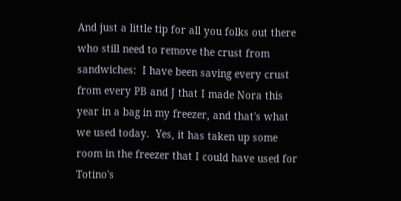And just a little tip for all you folks out there who still need to remove the crust from sandwiches:  I have been saving every crust from every PB and J that I made Nora this year in a bag in my freezer, and that's what we used today.  Yes, it has taken up some room in the freezer that I could have used for Totino's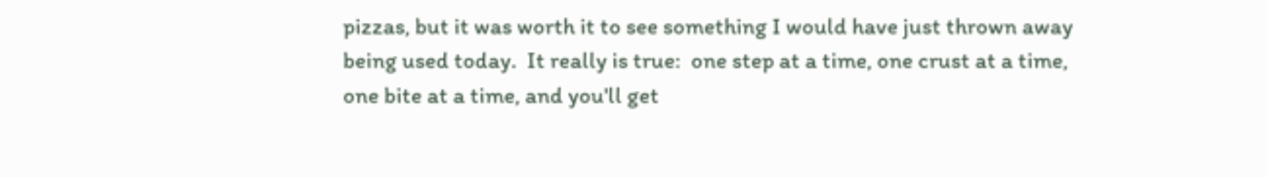pizzas, but it was worth it to see something I would have just thrown away being used today.  It really is true:  one step at a time, one crust at a time, one bite at a time, and you'll get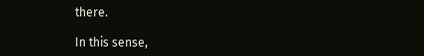there.

In this sense,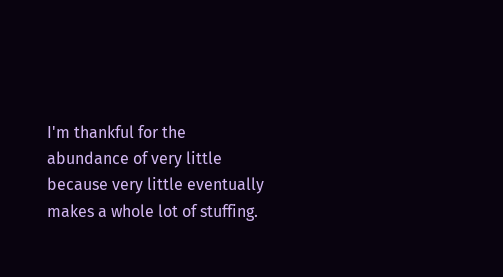I'm thankful for the abundance of very little because very little eventually makes a whole lot of stuffing.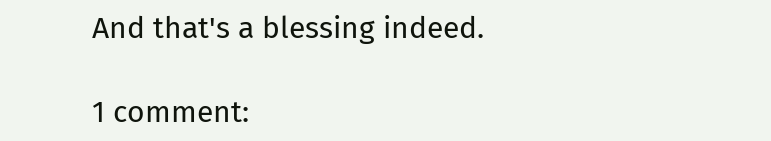And that's a blessing indeed.

1 comment: